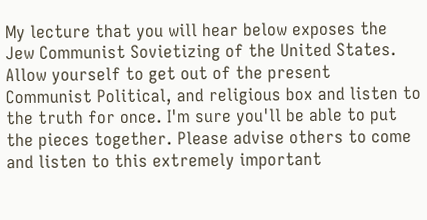My lecture that you will hear below exposes the Jew Communist Sovietizing of the United States. Allow yourself to get out of the present Communist Political, and religious box and listen to the truth for once. I'm sure you'll be able to put the pieces together. Please advise others to come and listen to this extremely important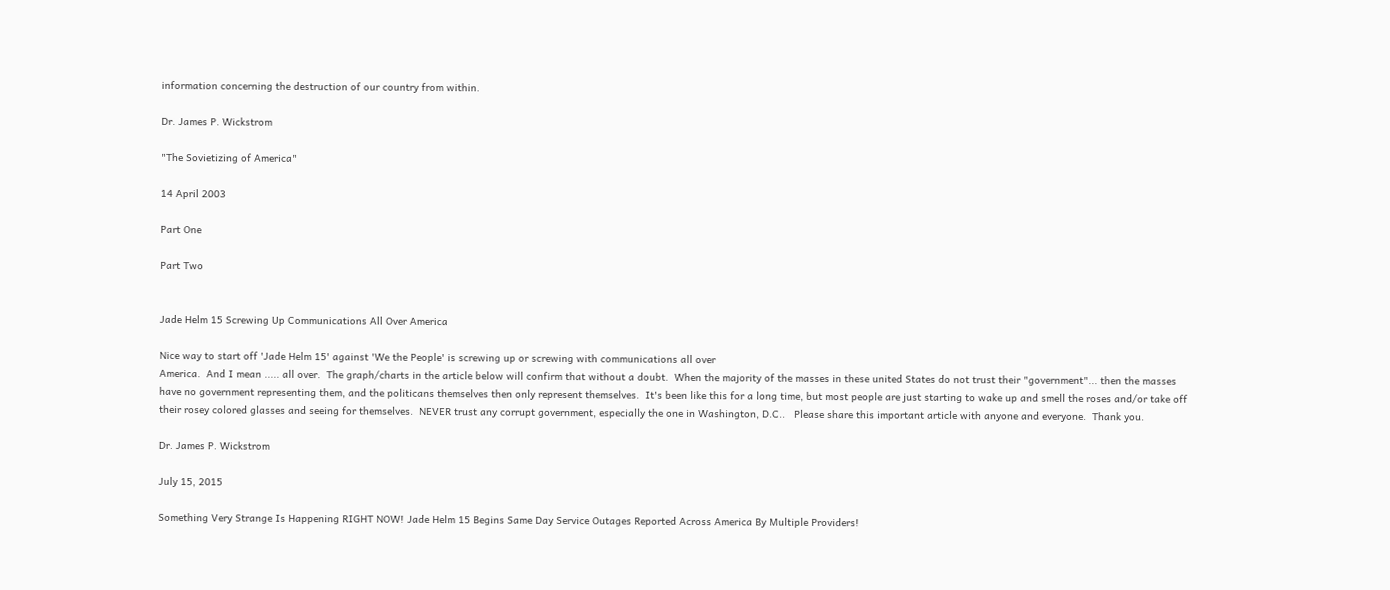information concerning the destruction of our country from within.

Dr. James P. Wickstrom

"The Sovietizing of America"

14 April 2003

Part One

Part Two


Jade Helm 15 Screwing Up Communications All Over America

Nice way to start off 'Jade Helm 15' against 'We the People' is screwing up or screwing with communications all over
America.  And I mean ..... all over.  The graph/charts in the article below will confirm that without a doubt.  When the majority of the masses in these united States do not trust their "government"... then the masses have no government representing them, and the politicans themselves then only represent themselves.  It's been like this for a long time, but most people are just starting to wake up and smell the roses and/or take off their rosey colored glasses and seeing for themselves.  NEVER trust any corrupt government, especially the one in Washington, D.C..   Please share this important article with anyone and everyone.  Thank you.

Dr. James P. Wickstrom

July 15, 2015

Something Very Strange Is Happening RIGHT NOW! Jade Helm 15 Begins Same Day Service Outages Reported Across America By Multiple Providers!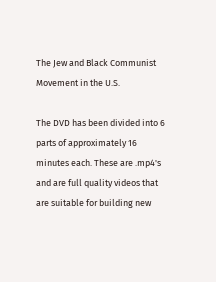The Jew and Black Communist Movement in the U.S.

The DVD has been divided into 6 parts of approximately 16 minutes each. These are .mp4's and are full quality videos that are suitable for building new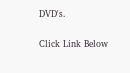DVD's.

Click Link Below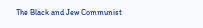The Black and Jew Communist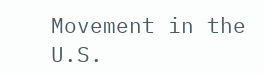Movement in the U.S.